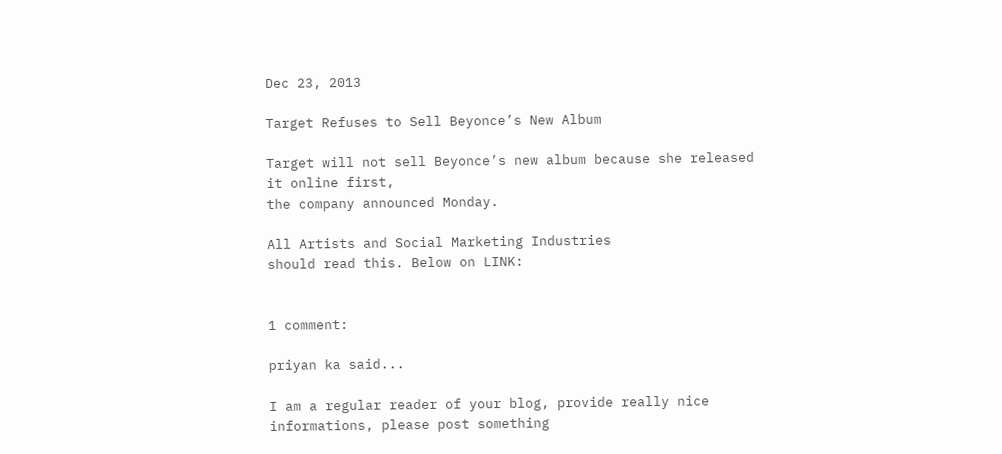Dec 23, 2013

Target Refuses to Sell Beyonce’s New Album

Target will not sell Beyonce’s new album because she released it online first,
the company announced Monday.

All Artists and Social Marketing Industries
should read this. Below on LINK:


1 comment:

priyan ka said...

I am a regular reader of your blog, provide really nice informations, please post something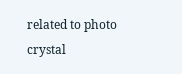related to photo crystal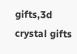gifts,3d crystal gifts